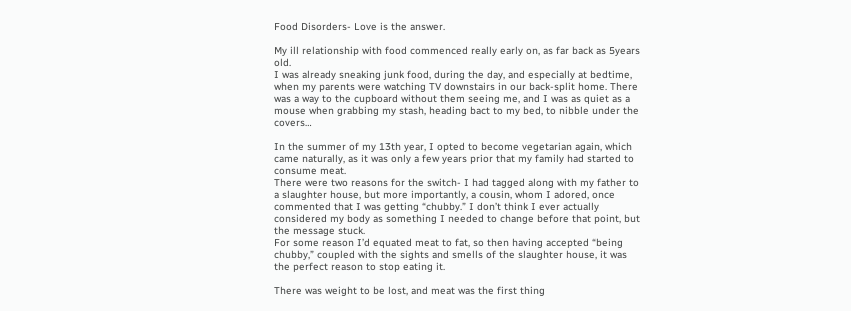Food Disorders- Love is the answer.

My ill relationship with food commenced really early on, as far back as 5years old.
I was already sneaking junk food, during the day, and especially at bedtime, when my parents were watching TV downstairs in our back-split home. There was a way to the cupboard without them seeing me, and I was as quiet as a mouse when grabbing my stash, heading bact to my bed, to nibble under the covers…

In the summer of my 13th year, I opted to become vegetarian again, which came naturally, as it was only a few years prior that my family had started to consume meat.
There were two reasons for the switch- I had tagged along with my father to a slaughter house, but more importantly, a cousin, whom I adored, once commented that I was getting “chubby.” I don’t think I ever actually considered my body as something I needed to change before that point, but the message stuck.
For some reason I’d equated meat to fat, so then having accepted “being chubby,” coupled with the sights and smells of the slaughter house, it was the perfect reason to stop eating it.

There was weight to be lost, and meat was the first thing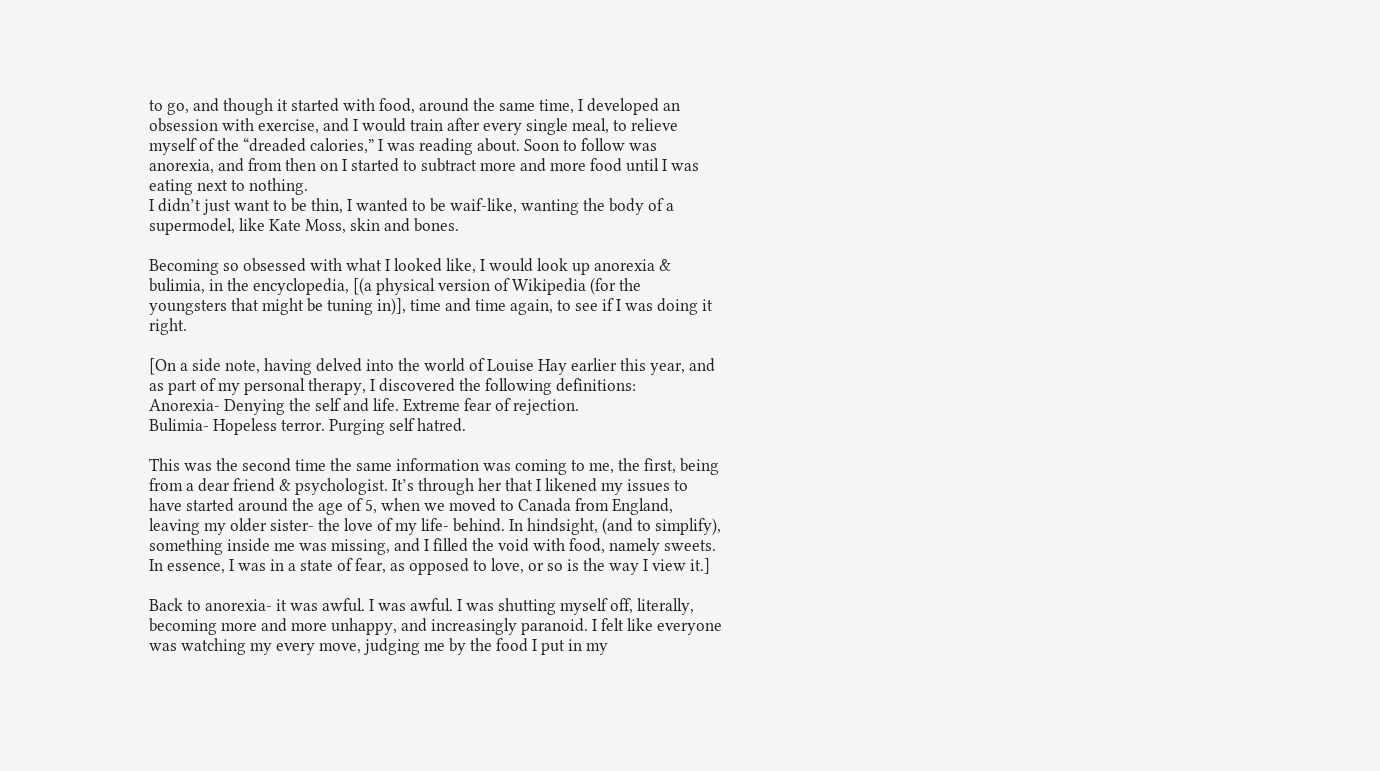to go, and though it started with food, around the same time, I developed an obsession with exercise, and I would train after every single meal, to relieve myself of the “dreaded calories,” I was reading about. Soon to follow was anorexia, and from then on I started to subtract more and more food until I was eating next to nothing.
I didn’t just want to be thin, I wanted to be waif-like, wanting the body of a supermodel, like Kate Moss, skin and bones.

Becoming so obsessed with what I looked like, I would look up anorexia & bulimia, in the encyclopedia, [(a physical version of Wikipedia (for the youngsters that might be tuning in)], time and time again, to see if I was doing it right.

[On a side note, having delved into the world of Louise Hay earlier this year, and as part of my personal therapy, I discovered the following definitions:
Anorexia- Denying the self and life. Extreme fear of rejection.
Bulimia- Hopeless terror. Purging self hatred.

This was the second time the same information was coming to me, the first, being from a dear friend & psychologist. It’s through her that I likened my issues to have started around the age of 5, when we moved to Canada from England, leaving my older sister- the love of my life- behind. In hindsight, (and to simplify), something inside me was missing, and I filled the void with food, namely sweets.
In essence, I was in a state of fear, as opposed to love, or so is the way I view it.]

Back to anorexia- it was awful. I was awful. I was shutting myself off, literally, becoming more and more unhappy, and increasingly paranoid. I felt like everyone was watching my every move, judging me by the food I put in my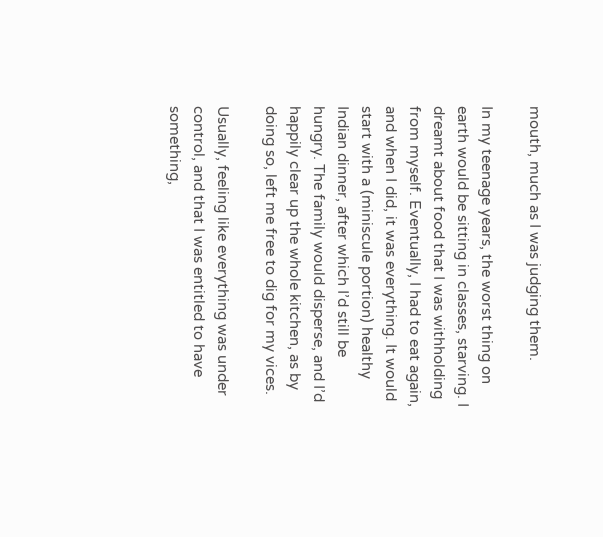mouth, much as I was judging them.

In my teenage years, the worst thing on earth would be sitting in classes, starving. I dreamt about food that I was withholding from myself. Eventually, I had to eat again, and when I did, it was everything. It would start with a (miniscule portion) healthy Indian dinner, after which I’d still be hungry. The family would disperse, and I’d happily clear up the whole kitchen, as by doing so, left me free to dig for my vices.

Usually, feeling like everything was under control, and that I was entitled to have something,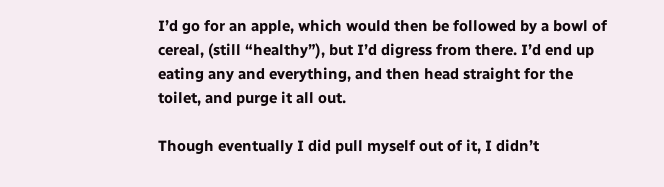I’d go for an apple, which would then be followed by a bowl of cereal, (still “healthy”), but I’d digress from there. I’d end up eating any and everything, and then head straight for the toilet, and purge it all out.

Though eventually I did pull myself out of it, I didn’t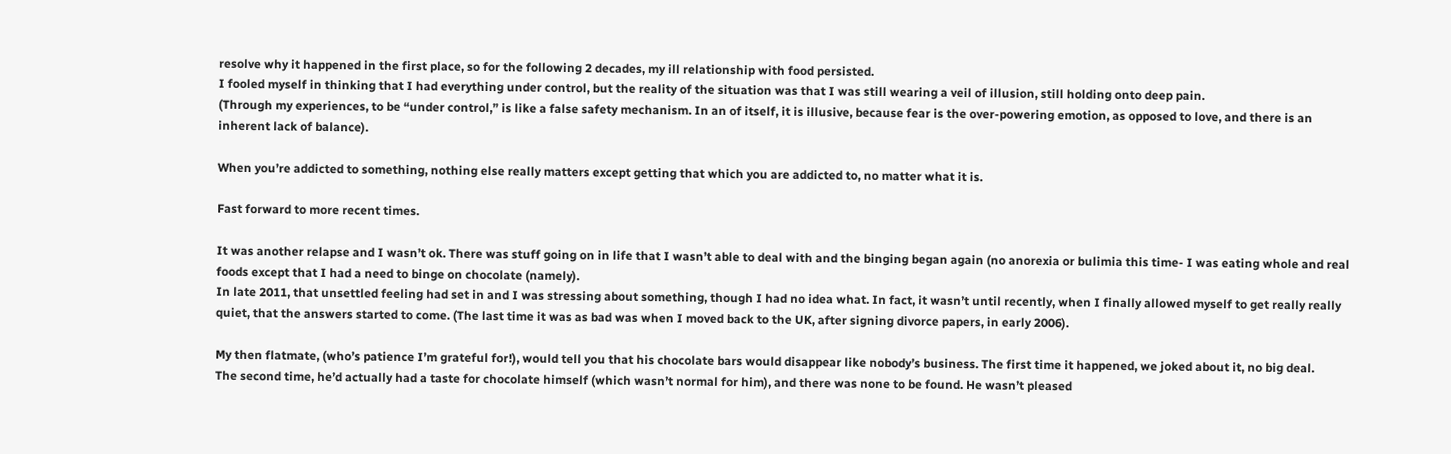resolve why it happened in the first place, so for the following 2 decades, my ill relationship with food persisted.
I fooled myself in thinking that I had everything under control, but the reality of the situation was that I was still wearing a veil of illusion, still holding onto deep pain.
(Through my experiences, to be “under control,” is like a false safety mechanism. In an of itself, it is illusive, because fear is the over-powering emotion, as opposed to love, and there is an inherent lack of balance).

When you’re addicted to something, nothing else really matters except getting that which you are addicted to, no matter what it is.

Fast forward to more recent times.

It was another relapse and I wasn’t ok. There was stuff going on in life that I wasn’t able to deal with and the binging began again (no anorexia or bulimia this time- I was eating whole and real foods except that I had a need to binge on chocolate (namely).
In late 2011, that unsettled feeling had set in and I was stressing about something, though I had no idea what. In fact, it wasn’t until recently, when I finally allowed myself to get really really quiet, that the answers started to come. (The last time it was as bad was when I moved back to the UK, after signing divorce papers, in early 2006).

My then flatmate, (who’s patience I’m grateful for!), would tell you that his chocolate bars would disappear like nobody’s business. The first time it happened, we joked about it, no big deal.
The second time, he’d actually had a taste for chocolate himself (which wasn’t normal for him), and there was none to be found. He wasn’t pleased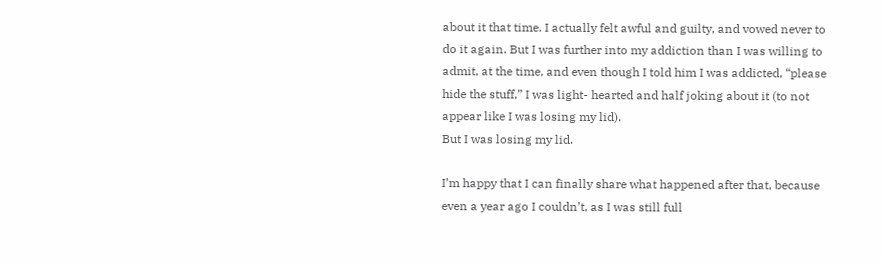about it that time. I actually felt awful and guilty, and vowed never to do it again. But I was further into my addiction than I was willing to admit, at the time, and even though I told him I was addicted, “please hide the stuff,” I was light- hearted and half joking about it (to not appear like I was losing my lid).
But I was losing my lid.

I’m happy that I can finally share what happened after that, because even a year ago I couldn’t, as I was still full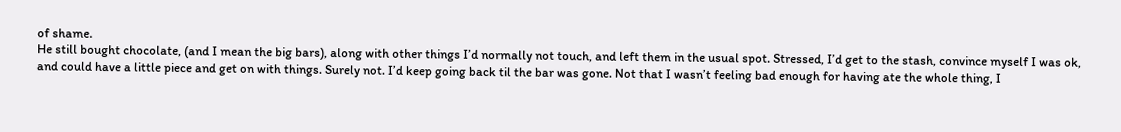of shame.
He still bought chocolate, (and I mean the big bars), along with other things I’d normally not touch, and left them in the usual spot. Stressed, I’d get to the stash, convince myself I was ok, and could have a little piece and get on with things. Surely not. I’d keep going back til the bar was gone. Not that I wasn’t feeling bad enough for having ate the whole thing, I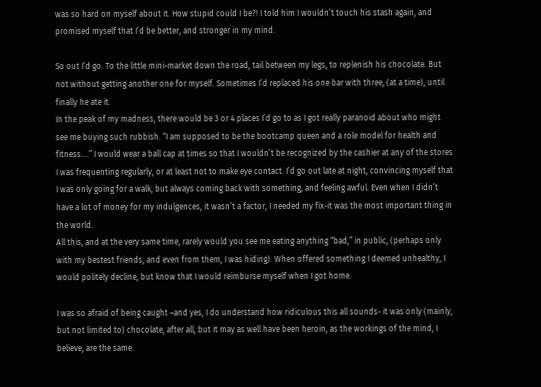was so hard on myself about it. How stupid could I be?! I told him I wouldn’t touch his stash again, and promised myself that I’d be better, and stronger in my mind.

So out I’d go. To the little mini-market down the road, tail between my legs, to replenish his chocolate. But not without getting another one for myself. Sometimes I’d replaced his one bar with three, (at a time), until finally he ate it.
In the peak of my madness, there would be 3 or 4 places I’d go to as I got really paranoid about who might see me buying such rubbish. “I am supposed to be the bootcamp queen and a role model for health and fitness….” I would wear a ball cap at times so that I wouldn’t be recognized by the cashier at any of the stores I was frequenting regularly, or at least not to make eye contact. I’d go out late at night, convincing myself that I was only going for a walk, but always coming back with something, and feeling awful. Even when I didn’t have a lot of money for my indulgences, it wasn’t a factor, I needed my fix-it was the most important thing in the world.
All this, and at the very same time, rarely would you see me eating anything “bad,” in public, (perhaps only with my bestest friends, and even from them, I was hiding). When offered something I deemed unhealthy, I would politely decline, but know that I would reimburse myself when I got home.

I was so afraid of being caught –and yes, I do understand how ridiculous this all sounds- it was only (mainly, but not limited to) chocolate, after all, but it may as well have been heroin, as the workings of the mind, I believe, are the same.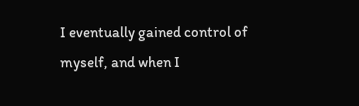I eventually gained control of myself, and when I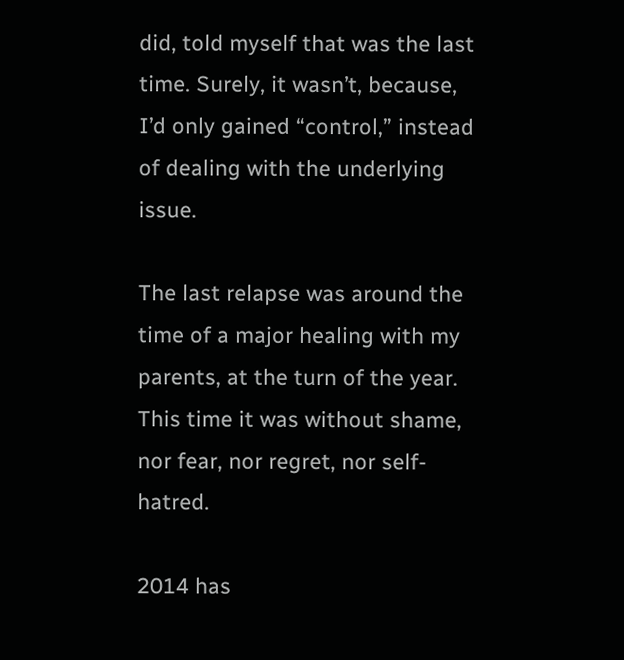did, told myself that was the last time. Surely, it wasn’t, because, I’d only gained “control,” instead of dealing with the underlying issue.

The last relapse was around the time of a major healing with my parents, at the turn of the year. This time it was without shame, nor fear, nor regret, nor self-hatred.

2014 has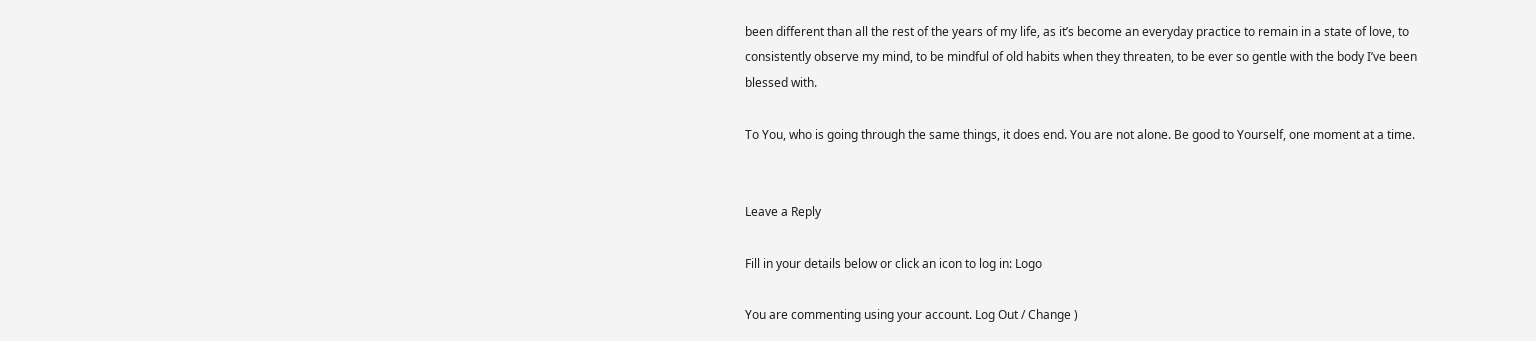been different than all the rest of the years of my life, as it’s become an everyday practice to remain in a state of love, to consistently observe my mind, to be mindful of old habits when they threaten, to be ever so gentle with the body I’ve been blessed with.

To You, who is going through the same things, it does end. You are not alone. Be good to Yourself, one moment at a time.


Leave a Reply

Fill in your details below or click an icon to log in: Logo

You are commenting using your account. Log Out / Change )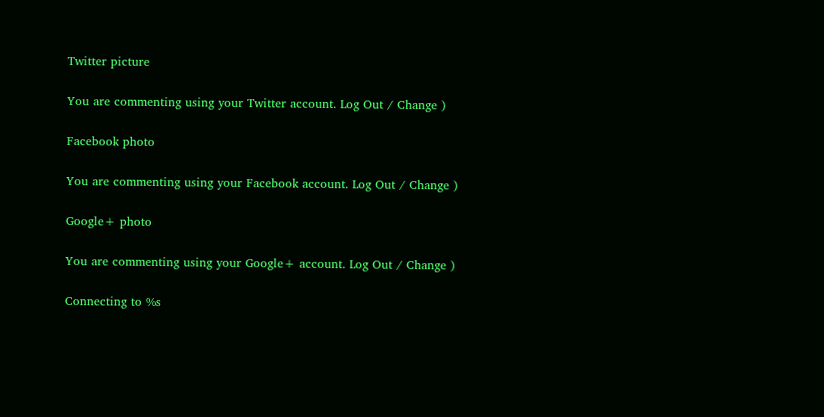Twitter picture

You are commenting using your Twitter account. Log Out / Change )

Facebook photo

You are commenting using your Facebook account. Log Out / Change )

Google+ photo

You are commenting using your Google+ account. Log Out / Change )

Connecting to %s